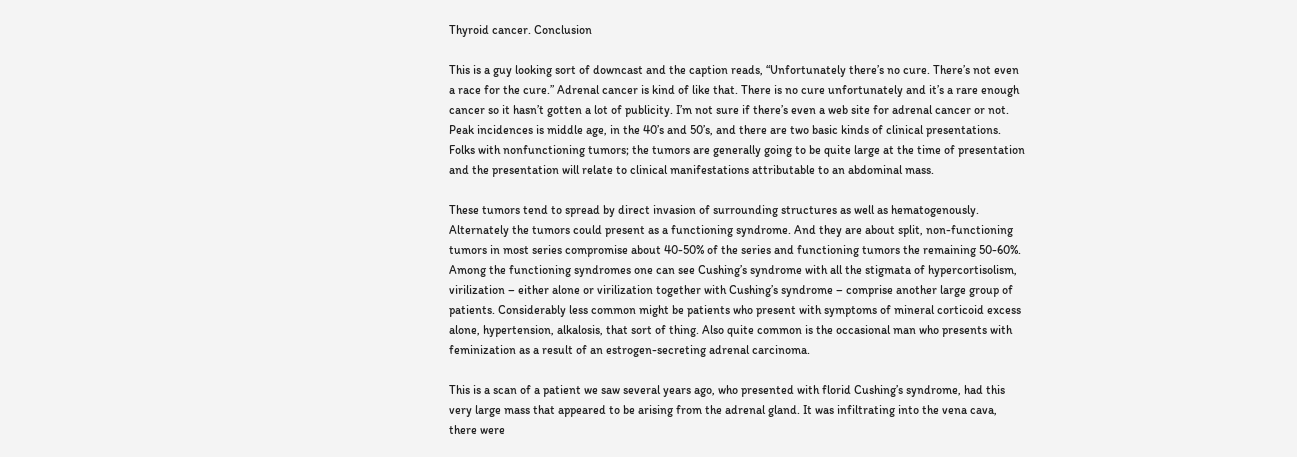Thyroid cancer. Conclusion

This is a guy looking sort of downcast and the caption reads, “Unfortunately there’s no cure. There’s not even a race for the cure.” Adrenal cancer is kind of like that. There is no cure unfortunately and it’s a rare enough cancer so it hasn’t gotten a lot of publicity. I’m not sure if there’s even a web site for adrenal cancer or not. Peak incidences is middle age, in the 40’s and 50’s, and there are two basic kinds of clinical presentations. Folks with nonfunctioning tumors; the tumors are generally going to be quite large at the time of presentation and the presentation will relate to clinical manifestations attributable to an abdominal mass.

These tumors tend to spread by direct invasion of surrounding structures as well as hematogenously. Alternately the tumors could present as a functioning syndrome. And they are about split, non-functioning tumors in most series compromise about 40-50% of the series and functioning tumors the remaining 50-60%. Among the functioning syndromes one can see Cushing’s syndrome with all the stigmata of hypercortisolism, virilization – either alone or virilization together with Cushing’s syndrome – comprise another large group of patients. Considerably less common might be patients who present with symptoms of mineral corticoid excess alone, hypertension, alkalosis, that sort of thing. Also quite common is the occasional man who presents with feminization as a result of an estrogen-secreting adrenal carcinoma.

This is a scan of a patient we saw several years ago, who presented with florid Cushing’s syndrome, had this very large mass that appeared to be arising from the adrenal gland. It was infiltrating into the vena cava, there were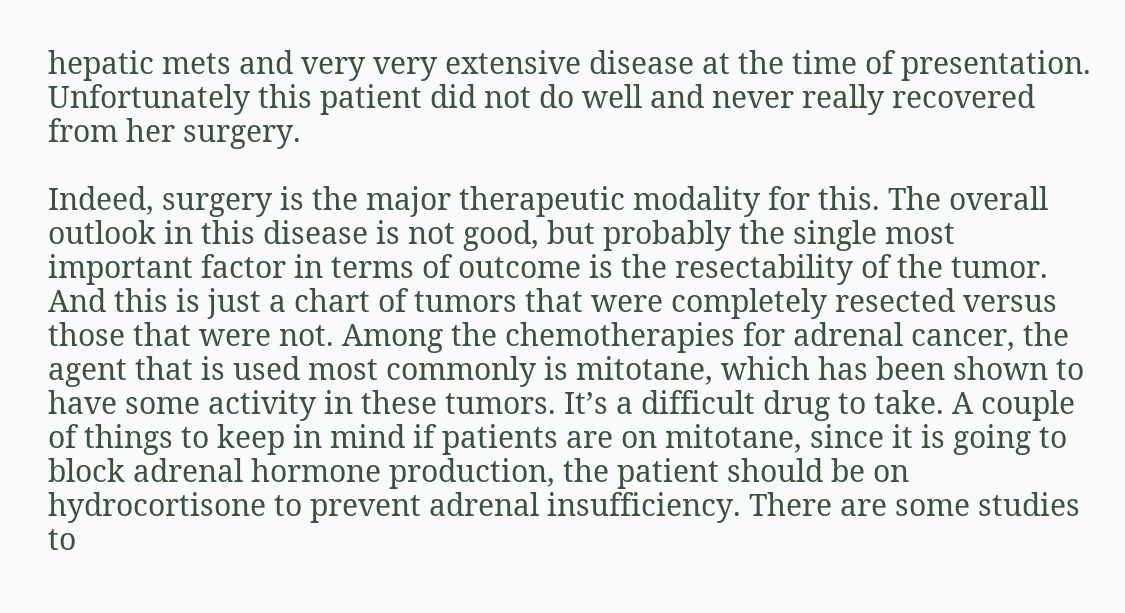hepatic mets and very very extensive disease at the time of presentation. Unfortunately this patient did not do well and never really recovered from her surgery.

Indeed, surgery is the major therapeutic modality for this. The overall outlook in this disease is not good, but probably the single most important factor in terms of outcome is the resectability of the tumor. And this is just a chart of tumors that were completely resected versus those that were not. Among the chemotherapies for adrenal cancer, the agent that is used most commonly is mitotane, which has been shown to have some activity in these tumors. It’s a difficult drug to take. A couple of things to keep in mind if patients are on mitotane, since it is going to block adrenal hormone production, the patient should be on hydrocortisone to prevent adrenal insufficiency. There are some studies to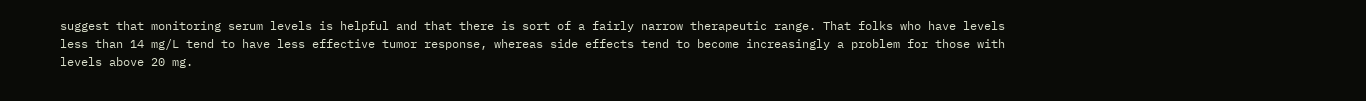suggest that monitoring serum levels is helpful and that there is sort of a fairly narrow therapeutic range. That folks who have levels less than 14 mg/L tend to have less effective tumor response, whereas side effects tend to become increasingly a problem for those with levels above 20 mg.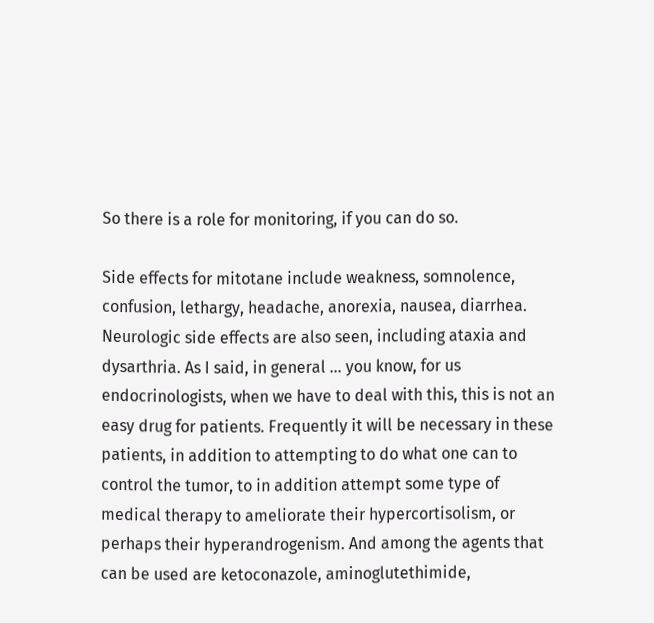So there is a role for monitoring, if you can do so.

Side effects for mitotane include weakness, somnolence, confusion, lethargy, headache, anorexia, nausea, diarrhea. Neurologic side effects are also seen, including ataxia and dysarthria. As I said, in general … you know, for us endocrinologists, when we have to deal with this, this is not an easy drug for patients. Frequently it will be necessary in these patients, in addition to attempting to do what one can to control the tumor, to in addition attempt some type of medical therapy to ameliorate their hypercortisolism, or perhaps their hyperandrogenism. And among the agents that can be used are ketoconazole, aminoglutethimide,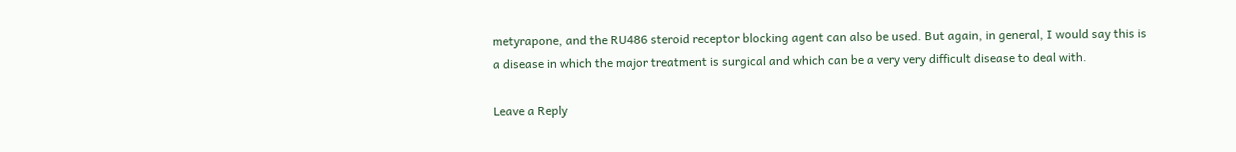metyrapone, and the RU486 steroid receptor blocking agent can also be used. But again, in general, I would say this is a disease in which the major treatment is surgical and which can be a very very difficult disease to deal with.

Leave a Reply